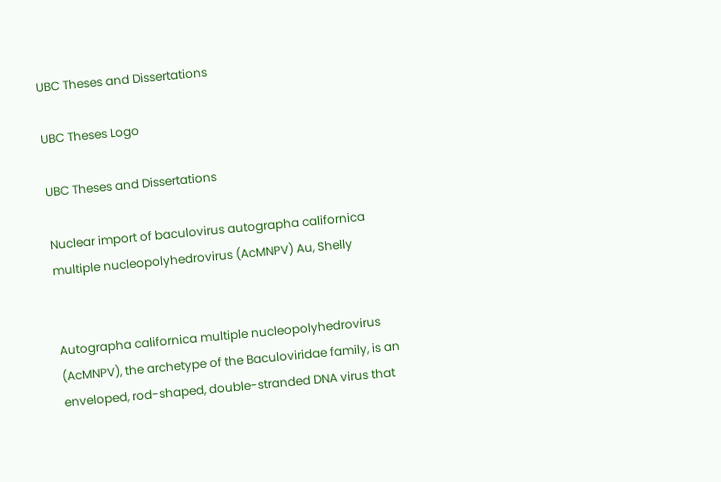UBC Theses and Dissertations

UBC Theses Logo

UBC Theses and Dissertations

Nuclear import of baculovirus autographa californica multiple nucleopolyhedrovirus (AcMNPV) Au, Shelly


Autographa californica multiple nucleopolyhedrovirus (AcMNPV), the archetype of the Baculoviridae family, is an enveloped, rod-shaped, double-stranded DNA virus that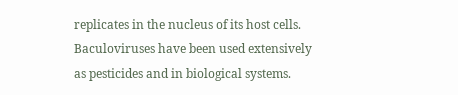replicates in the nucleus of its host cells. Baculoviruses have been used extensively as pesticides and in biological systems.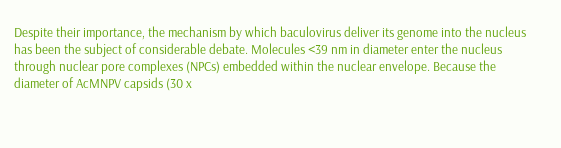Despite their importance, the mechanism by which baculovirus deliver its genome into the nucleus has been the subject of considerable debate. Molecules <39 nm in diameter enter the nucleus through nuclear pore complexes (NPCs) embedded within the nuclear envelope. Because the diameter of AcMNPV capsids (30 x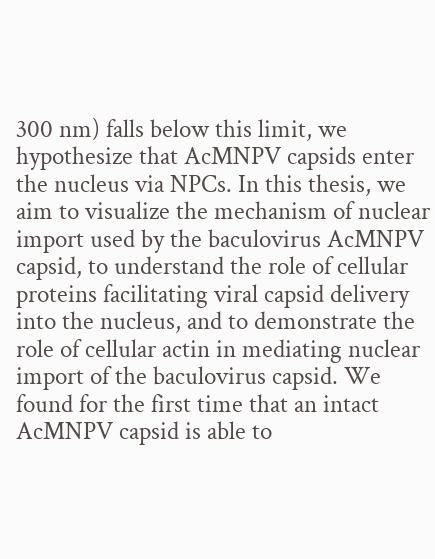300 nm) falls below this limit, we hypothesize that AcMNPV capsids enter the nucleus via NPCs. In this thesis, we aim to visualize the mechanism of nuclear import used by the baculovirus AcMNPV capsid, to understand the role of cellular proteins facilitating viral capsid delivery into the nucleus, and to demonstrate the role of cellular actin in mediating nuclear import of the baculovirus capsid. We found for the first time that an intact AcMNPV capsid is able to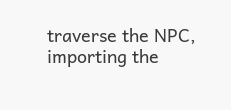traverse the NPC, importing the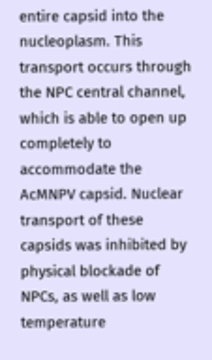entire capsid into the nucleoplasm. This transport occurs through the NPC central channel, which is able to open up completely to accommodate the AcMNPV capsid. Nuclear transport of these capsids was inhibited by physical blockade of NPCs, as well as low temperature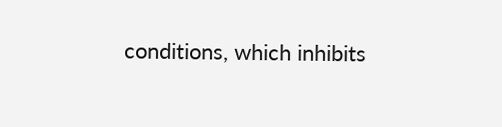conditions, which inhibits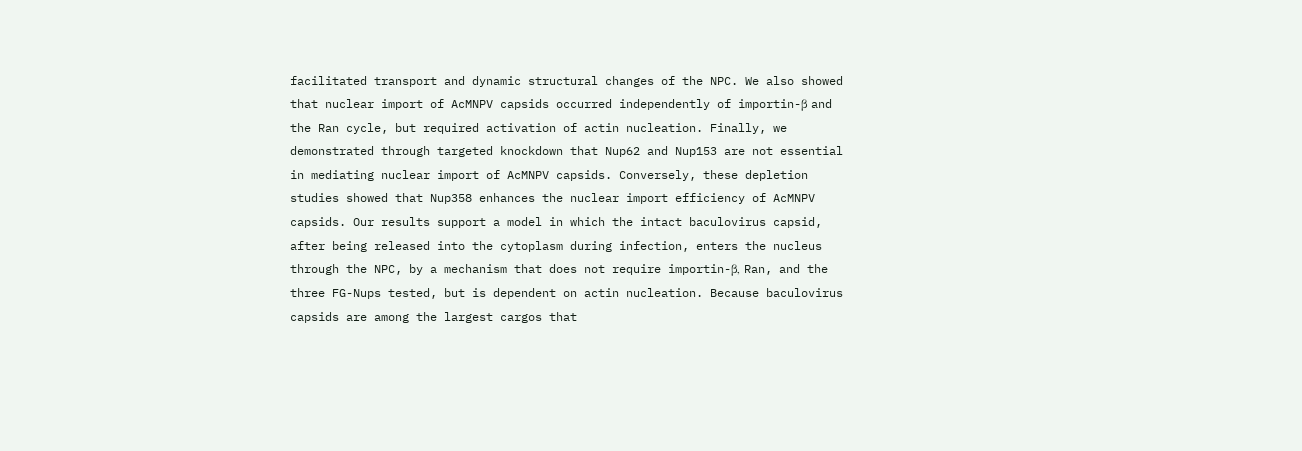facilitated transport and dynamic structural changes of the NPC. We also showed that nuclear import of AcMNPV capsids occurred independently of importin-β and the Ran cycle, but required activation of actin nucleation. Finally, we demonstrated through targeted knockdown that Nup62 and Nup153 are not essential in mediating nuclear import of AcMNPV capsids. Conversely, these depletion studies showed that Nup358 enhances the nuclear import efficiency of AcMNPV capsids. Our results support a model in which the intact baculovirus capsid, after being released into the cytoplasm during infection, enters the nucleus through the NPC, by a mechanism that does not require importin-β, Ran, and the three FG-Nups tested, but is dependent on actin nucleation. Because baculovirus capsids are among the largest cargos that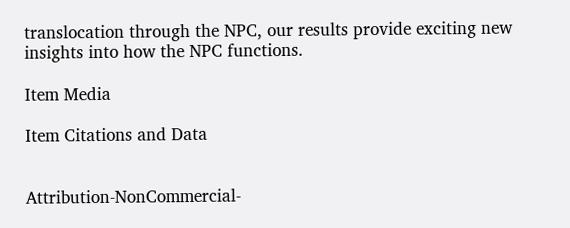translocation through the NPC, our results provide exciting new insights into how the NPC functions.

Item Media

Item Citations and Data


Attribution-NonCommercial-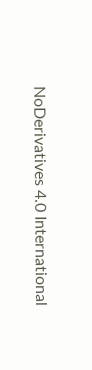NoDerivatives 4.0 International